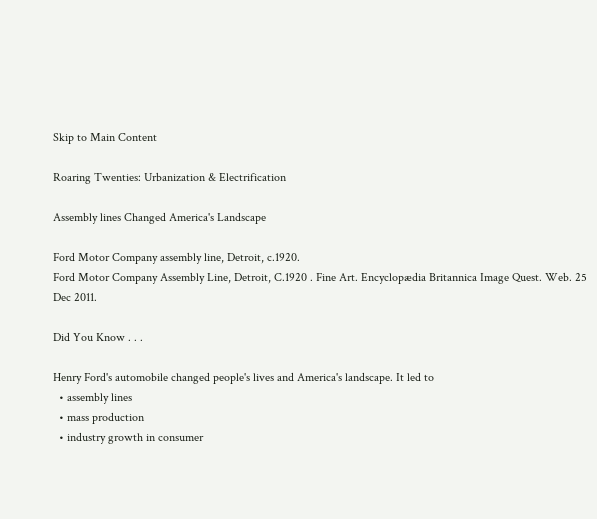Skip to Main Content

Roaring Twenties: Urbanization & Electrification

Assembly lines Changed America's Landscape

Ford Motor Company assembly line, Detroit, c.1920.
Ford Motor Company Assembly Line, Detroit, C.1920 . Fine Art. Encyclopædia Britannica Image Quest. Web. 25 Dec 2011.

Did You Know . . .

Henry Ford's automobile changed people's lives and America's landscape. It led to
  • assembly lines
  • mass production
  • industry growth in consumer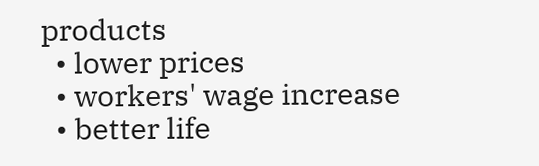products
  • lower prices
  • workers' wage increase
  • better life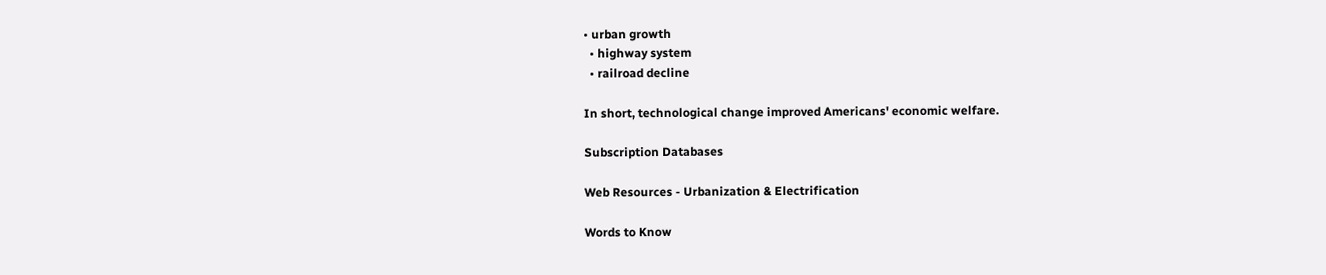• urban growth
  • highway system
  • railroad decline

In short, technological change improved Americans' economic welfare.

Subscription Databases

Web Resources - Urbanization & Electrification

Words to Know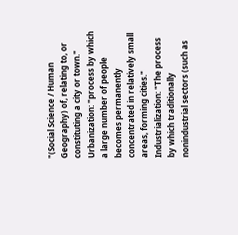"(Social Science / Human Geography) of, relating to, or constituting a city or town."
Urbanization: "process by which a large number of people becomes permanently concentrated in relatively small areas, forming cities."
Industrialization: "The process by which traditionally nonindustrial sectors (such as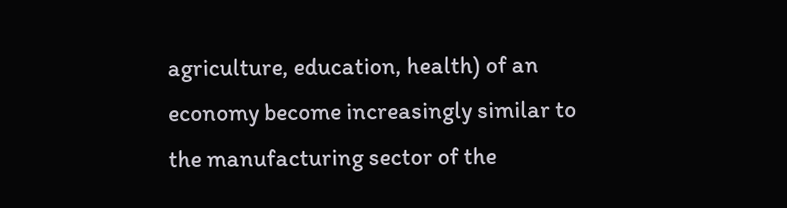agriculture, education, health) of an economy become increasingly similar to the manufacturing sector of the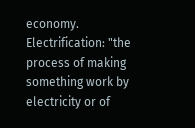economy.
Electrification: "the process of making something work by electricity or of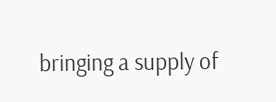bringing a supply of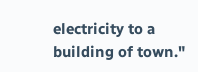electricity to a building of town."